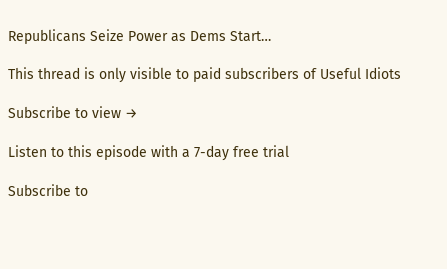Republicans Seize Power as Dems Start…

This thread is only visible to paid subscribers of Useful Idiots

Subscribe to view →

Listen to this episode with a 7-day free trial

Subscribe to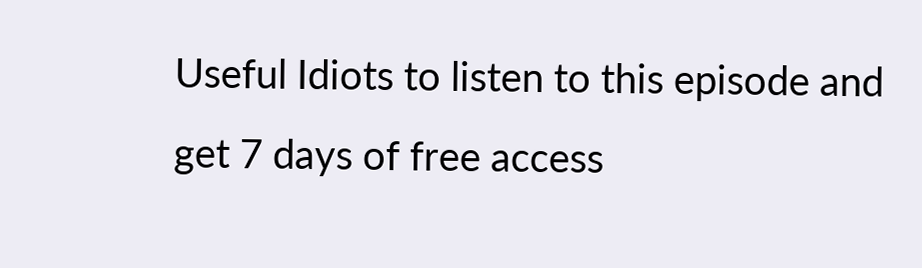Useful Idiots to listen to this episode and get 7 days of free access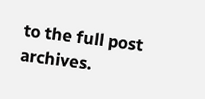to the full post archives.